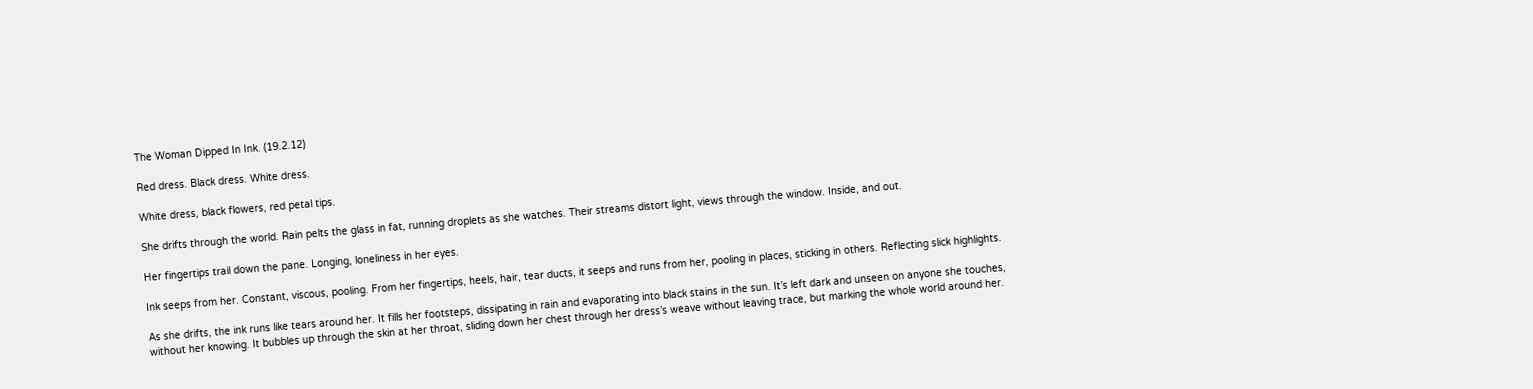The Woman Dipped In Ink. (19.2.12)

Red dress. Black dress. White dress.

White dress, black flowers, red petal tips.

She drifts through the world. Rain pelts the glass in fat, running droplets as she watches. Their streams distort light, views through the window. Inside, and out.

Her fingertips trail down the pane. Longing, loneliness in her eyes.

Ink seeps from her. Constant, viscous, pooling. From her fingertips, heels, hair, tear ducts, it seeps and runs from her, pooling in places, sticking in others. Reflecting slick highlights.

As she drifts, the ink runs like tears around her. It fills her footsteps, dissipating in rain and evaporating into black stains in the sun. It’s left dark and unseen on anyone she touches, without her knowing. It bubbles up through the skin at her throat, sliding down her chest through her dress’s weave without leaving trace, but marking the whole world around her.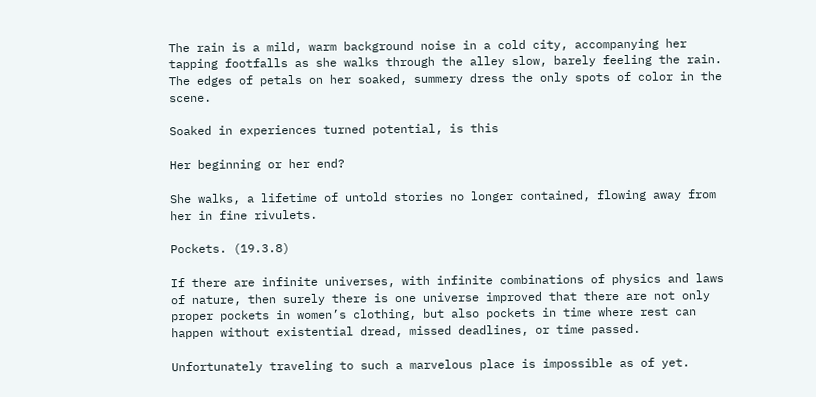The rain is a mild, warm background noise in a cold city, accompanying her tapping footfalls as she walks through the alley slow, barely feeling the rain. The edges of petals on her soaked, summery dress the only spots of color in the scene.

Soaked in experiences turned potential, is this

Her beginning or her end?

She walks, a lifetime of untold stories no longer contained, flowing away from her in fine rivulets.

Pockets. (19.3.8)

If there are infinite universes, with infinite combinations of physics and laws of nature, then surely there is one universe improved that there are not only proper pockets in women’s clothing, but also pockets in time where rest can happen without existential dread, missed deadlines, or time passed.

Unfortunately traveling to such a marvelous place is impossible as of yet.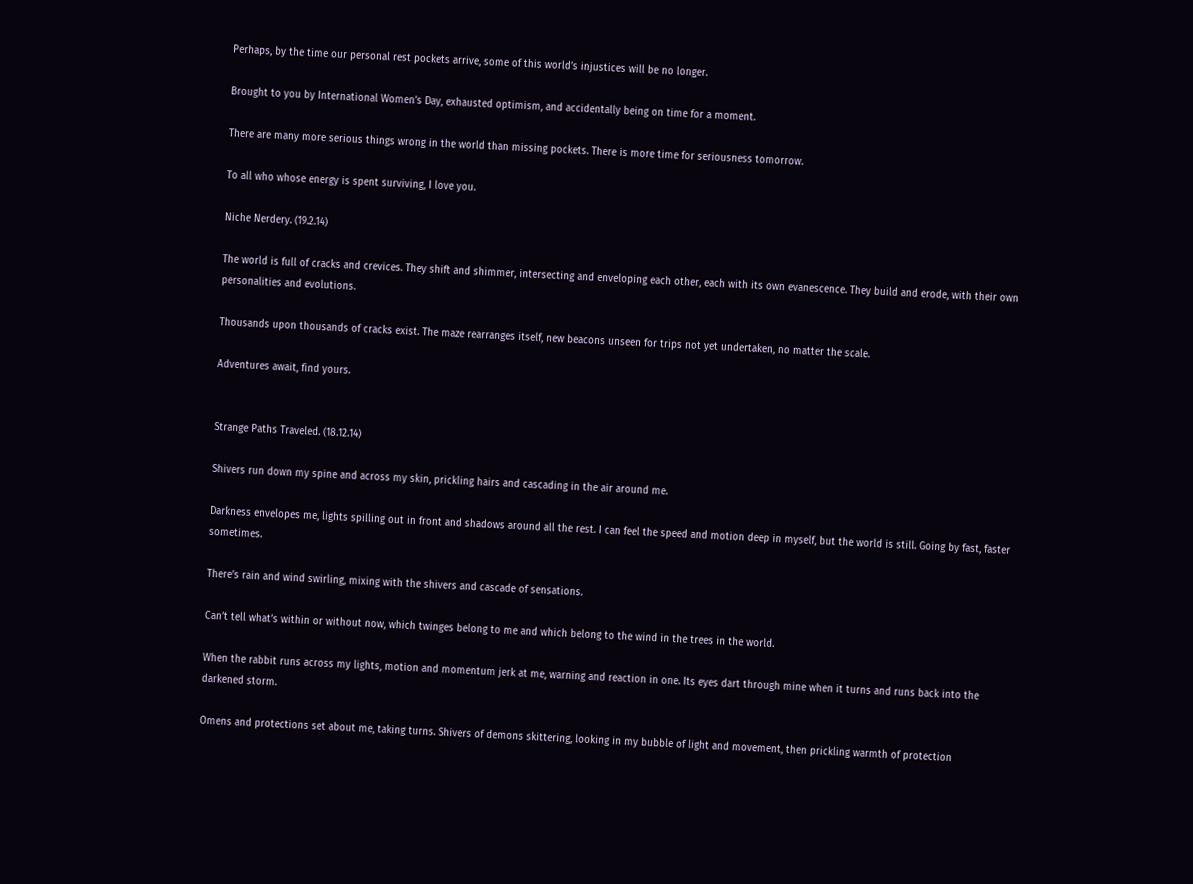Perhaps, by the time our personal rest pockets arrive, some of this world’s injustices will be no longer.

Brought to you by International Women’s Day, exhausted optimism, and accidentally being on time for a moment.

There are many more serious things wrong in the world than missing pockets. There is more time for seriousness tomorrow.

To all who whose energy is spent surviving, I love you.

Niche Nerdery. (19.2.14)

The world is full of cracks and crevices. They shift and shimmer, intersecting and enveloping each other, each with its own evanescence. They build and erode, with their own personalities and evolutions.

Thousands upon thousands of cracks exist. The maze rearranges itself, new beacons unseen for trips not yet undertaken, no matter the scale.

Adventures await, find yours.


Strange Paths Traveled. (18.12.14)

Shivers run down my spine and across my skin, prickling hairs and cascading in the air around me.

Darkness envelopes me, lights spilling out in front and shadows around all the rest. I can feel the speed and motion deep in myself, but the world is still. Going by fast, faster sometimes.

There’s rain and wind swirling, mixing with the shivers and cascade of sensations.

Can’t tell what’s within or without now, which twinges belong to me and which belong to the wind in the trees in the world.

When the rabbit runs across my lights, motion and momentum jerk at me, warning and reaction in one. Its eyes dart through mine when it turns and runs back into the darkened storm.

Omens and protections set about me, taking turns. Shivers of demons skittering, looking in my bubble of light and movement, then prickling warmth of protection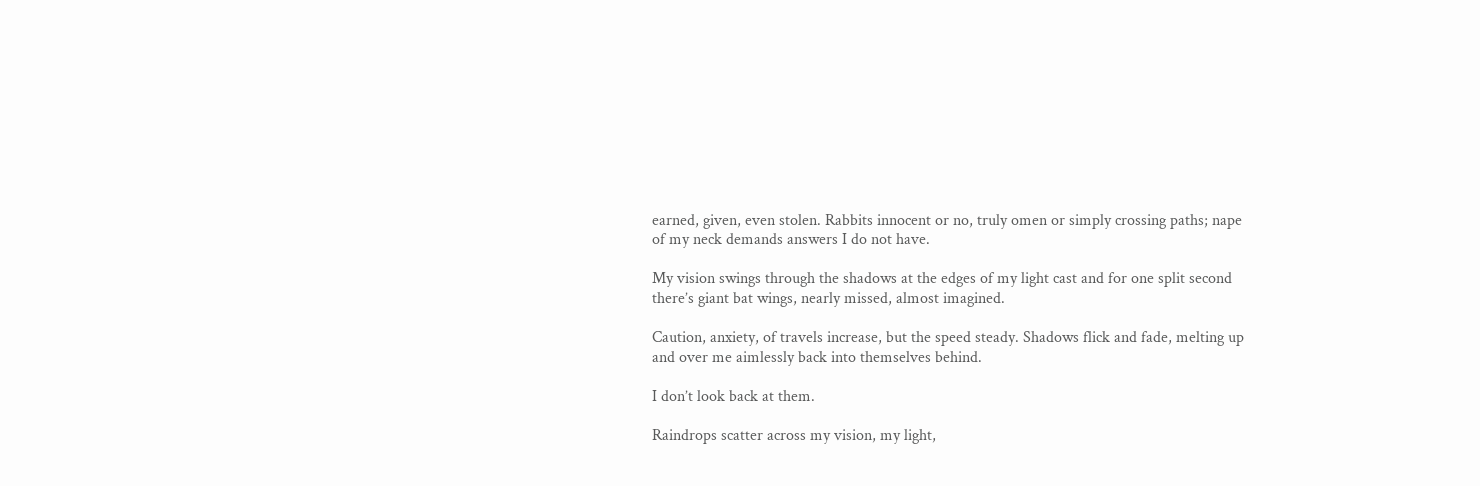earned, given, even stolen. Rabbits innocent or no, truly omen or simply crossing paths; nape of my neck demands answers I do not have.

My vision swings through the shadows at the edges of my light cast and for one split second there’s giant bat wings, nearly missed, almost imagined.

Caution, anxiety, of travels increase, but the speed steady. Shadows flick and fade, melting up and over me aimlessly back into themselves behind.

I don’t look back at them.

Raindrops scatter across my vision, my light,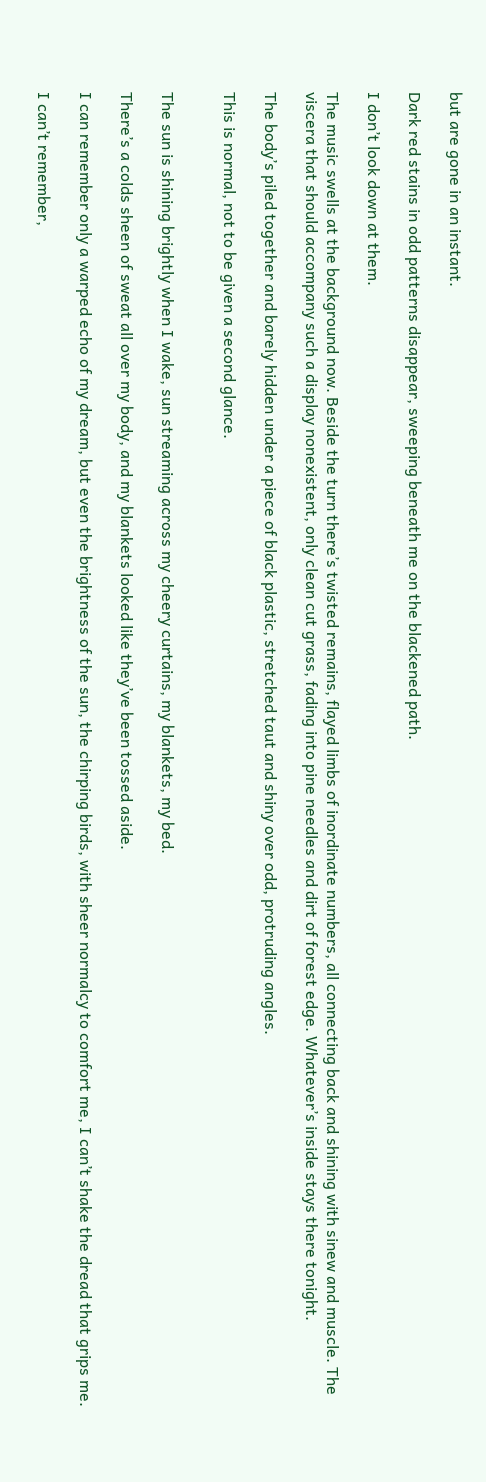but are gone in an instant.

Dark red stains in odd patterns disappear, sweeping beneath me on the blackened path.

I don’t look down at them.

The music swells at the background now. Beside the turn there’s twisted remains, flayed limbs of inordinate numbers, all connecting back and shining with sinew and muscle. The viscera that should accompany such a display nonexistent, only clean cut grass, fading into pine needles and dirt of forest edge. Whatever’s inside stays there tonight.

The body’s piled together and barely hidden under a piece of black plastic, stretched taut and shiny over odd, protruding angles.

This is normal, not to be given a second glance.


The sun is shining brightly when I wake, sun streaming across my cheery curtains, my blankets, my bed.

There’s a colds sheen of sweat all over my body, and my blankets looked like they’ve been tossed aside.

I can remember only a warped echo of my dream, but even the brightness of the sun, the chirping birds, with sheer normalcy to comfort me, I can’t shake the dread that grips me.

I can’t remember,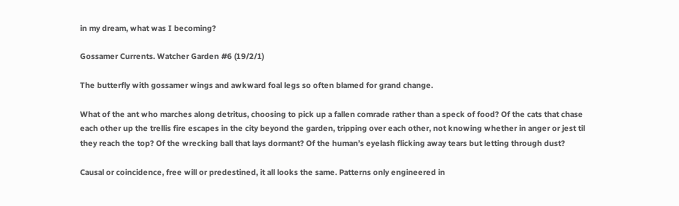in my dream, what was I becoming?

Gossamer Currents. Watcher Garden #6 (19/2/1)

The butterfly with gossamer wings and awkward foal legs so often blamed for grand change.

What of the ant who marches along detritus, choosing to pick up a fallen comrade rather than a speck of food? Of the cats that chase each other up the trellis fire escapes in the city beyond the garden, tripping over each other, not knowing whether in anger or jest til they reach the top? Of the wrecking ball that lays dormant? Of the human’s eyelash flicking away tears but letting through dust?

Causal or coincidence, free will or predestined, it all looks the same. Patterns only engineered in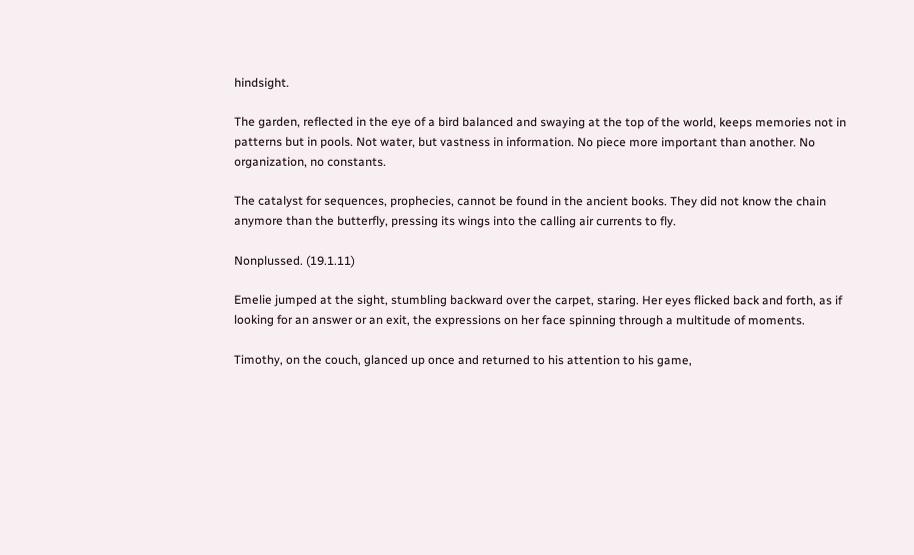hindsight.

The garden, reflected in the eye of a bird balanced and swaying at the top of the world, keeps memories not in patterns but in pools. Not water, but vastness in information. No piece more important than another. No organization, no constants.

The catalyst for sequences, prophecies, cannot be found in the ancient books. They did not know the chain anymore than the butterfly, pressing its wings into the calling air currents to fly.

Nonplussed. (19.1.11)

Emelie jumped at the sight, stumbling backward over the carpet, staring. Her eyes flicked back and forth, as if looking for an answer or an exit, the expressions on her face spinning through a multitude of moments.

Timothy, on the couch, glanced up once and returned to his attention to his game,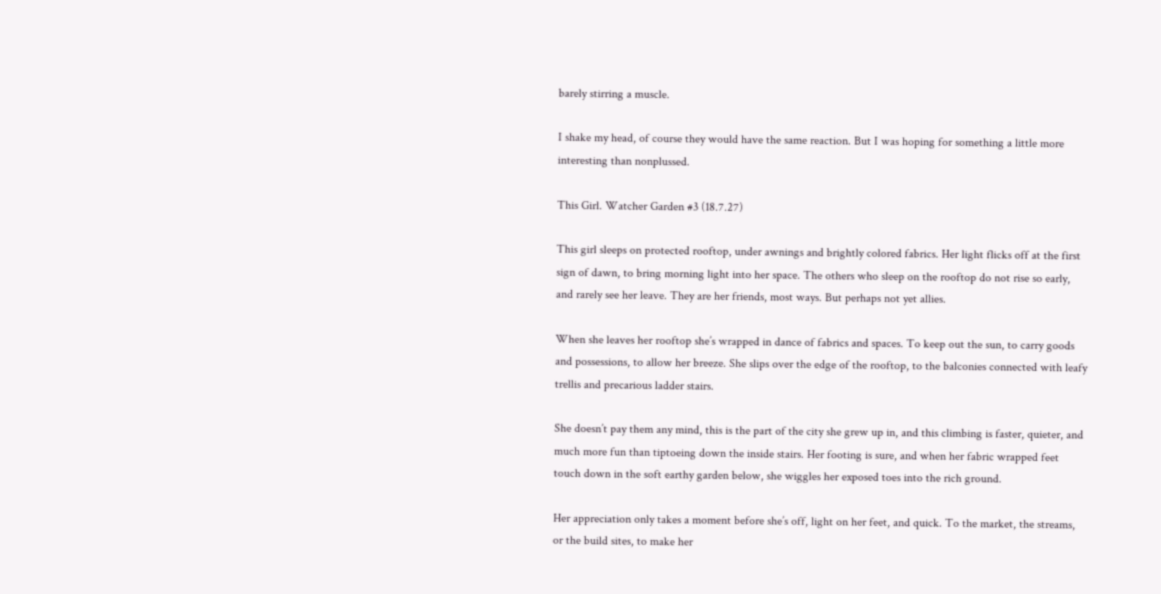barely stirring a muscle.

I shake my head, of course they would have the same reaction. But I was hoping for something a little more interesting than nonplussed.

This Girl. Watcher Garden #3 (18.7.27)

This girl sleeps on protected rooftop, under awnings and brightly colored fabrics. Her light flicks off at the first sign of dawn, to bring morning light into her space. The others who sleep on the rooftop do not rise so early, and rarely see her leave. They are her friends, most ways. But perhaps not yet allies.

When she leaves her rooftop she’s wrapped in dance of fabrics and spaces. To keep out the sun, to carry goods and possessions, to allow her breeze. She slips over the edge of the rooftop, to the balconies connected with leafy trellis and precarious ladder stairs.

She doesn’t pay them any mind, this is the part of the city she grew up in, and this climbing is faster, quieter, and much more fun than tiptoeing down the inside stairs. Her footing is sure, and when her fabric wrapped feet touch down in the soft earthy garden below, she wiggles her exposed toes into the rich ground.

Her appreciation only takes a moment before she’s off, light on her feet, and quick. To the market, the streams, or the build sites, to make her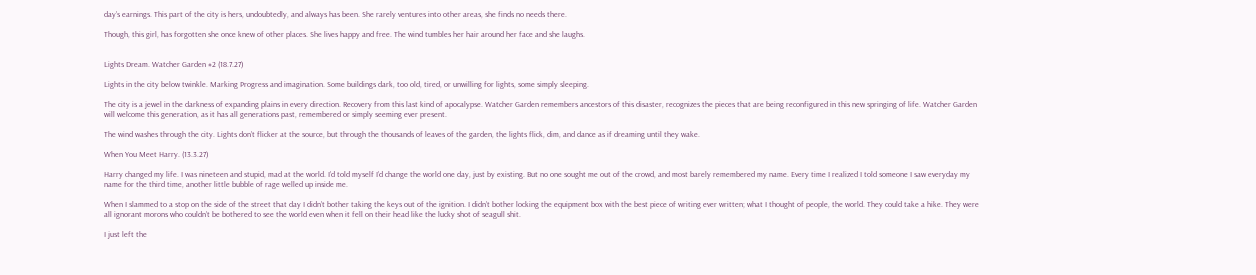day’s earnings. This part of the city is hers, undoubtedly, and always has been. She rarely ventures into other areas, she finds no needs there.

Though, this girl, has forgotten she once knew of other places. She lives happy and free. The wind tumbles her hair around her face and she laughs.


Lights Dream. Watcher Garden #2 (18.7.27)

Lights in the city below twinkle. Marking Progress and imagination. Some buildings dark, too old, tired, or unwilling for lights, some simply sleeping.

The city is a jewel in the darkness of expanding plains in every direction. Recovery from this last kind of apocalypse. Watcher Garden remembers ancestors of this disaster, recognizes the pieces that are being reconfigured in this new springing of life. Watcher Garden will welcome this generation, as it has all generations past, remembered or simply seeming ever present.

The wind washes through the city. Lights don’t flicker at the source, but through the thousands of leaves of the garden, the lights flick, dim, and dance as if dreaming until they wake.

When You Meet Harry. (13.3.27)

Harry changed my life. I was nineteen and stupid, mad at the world. I’d told myself I’d change the world one day, just by existing. But no one sought me out of the crowd, and most barely remembered my name. Every time I realized I told someone I saw everyday my name for the third time, another little bubble of rage welled up inside me.

When I slammed to a stop on the side of the street that day I didn’t bother taking the keys out of the ignition. I didn’t bother locking the equipment box with the best piece of writing ever written; what I thought of people, the world. They could take a hike. They were all ignorant morons who couldn’t be bothered to see the world even when it fell on their head like the lucky shot of seagull shit.

I just left the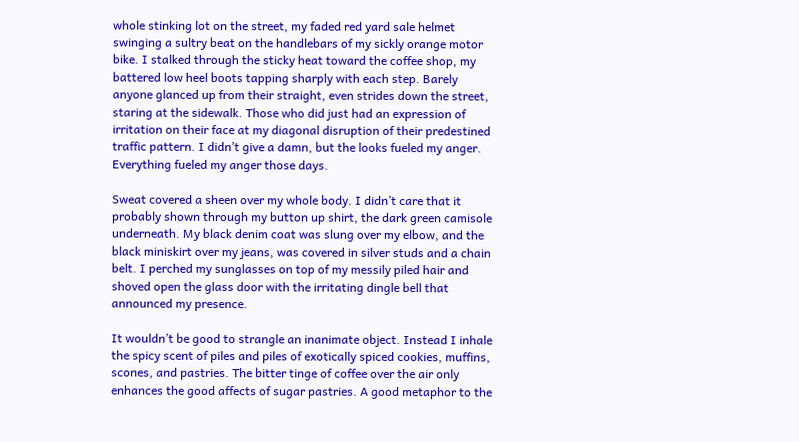whole stinking lot on the street, my faded red yard sale helmet swinging a sultry beat on the handlebars of my sickly orange motor bike. I stalked through the sticky heat toward the coffee shop, my battered low heel boots tapping sharply with each step. Barely anyone glanced up from their straight, even strides down the street, staring at the sidewalk. Those who did just had an expression of irritation on their face at my diagonal disruption of their predestined traffic pattern. I didn’t give a damn, but the looks fueled my anger. Everything fueled my anger those days.

Sweat covered a sheen over my whole body. I didn’t care that it probably shown through my button up shirt, the dark green camisole underneath. My black denim coat was slung over my elbow, and the black miniskirt over my jeans, was covered in silver studs and a chain belt. I perched my sunglasses on top of my messily piled hair and shoved open the glass door with the irritating dingle bell that announced my presence.

It wouldn’t be good to strangle an inanimate object. Instead I inhale the spicy scent of piles and piles of exotically spiced cookies, muffins, scones, and pastries. The bitter tinge of coffee over the air only enhances the good affects of sugar pastries. A good metaphor to the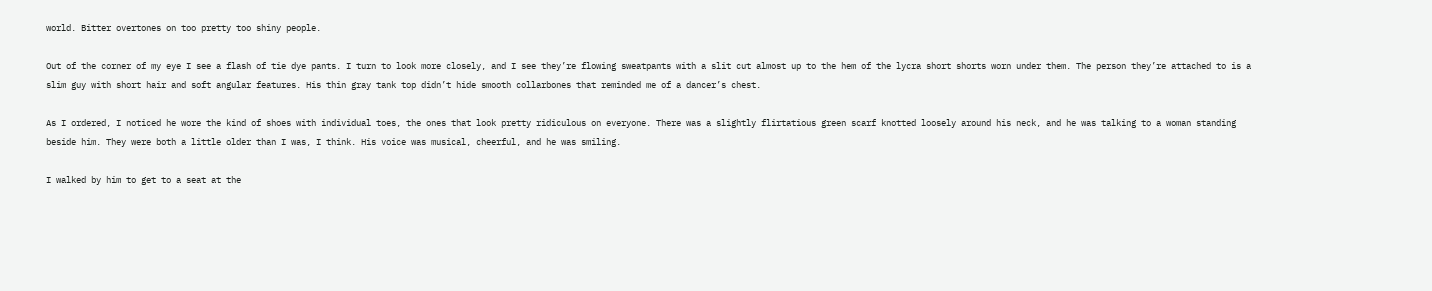world. Bitter overtones on too pretty too shiny people.

Out of the corner of my eye I see a flash of tie dye pants. I turn to look more closely, and I see they’re flowing sweatpants with a slit cut almost up to the hem of the lycra short shorts worn under them. The person they’re attached to is a slim guy with short hair and soft angular features. His thin gray tank top didn’t hide smooth collarbones that reminded me of a dancer’s chest.

As I ordered, I noticed he wore the kind of shoes with individual toes, the ones that look pretty ridiculous on everyone. There was a slightly flirtatious green scarf knotted loosely around his neck, and he was talking to a woman standing beside him. They were both a little older than I was, I think. His voice was musical, cheerful, and he was smiling.

I walked by him to get to a seat at the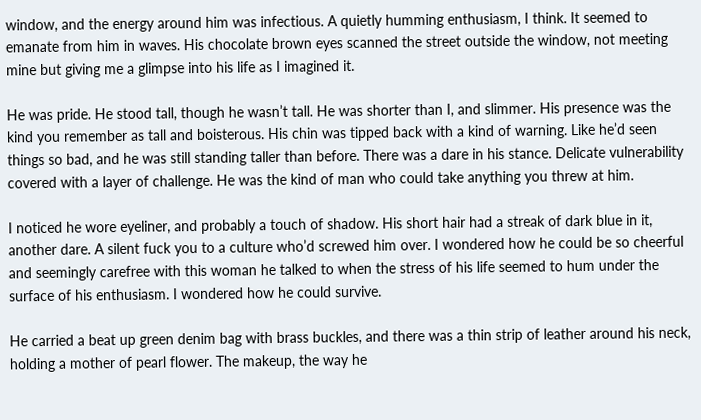window, and the energy around him was infectious. A quietly humming enthusiasm, I think. It seemed to emanate from him in waves. His chocolate brown eyes scanned the street outside the window, not meeting mine but giving me a glimpse into his life as I imagined it.

He was pride. He stood tall, though he wasn’t tall. He was shorter than I, and slimmer. His presence was the kind you remember as tall and boisterous. His chin was tipped back with a kind of warning. Like he’d seen things so bad, and he was still standing taller than before. There was a dare in his stance. Delicate vulnerability covered with a layer of challenge. He was the kind of man who could take anything you threw at him.

I noticed he wore eyeliner, and probably a touch of shadow. His short hair had a streak of dark blue in it, another dare. A silent fuck you to a culture who’d screwed him over. I wondered how he could be so cheerful and seemingly carefree with this woman he talked to when the stress of his life seemed to hum under the surface of his enthusiasm. I wondered how he could survive.

He carried a beat up green denim bag with brass buckles, and there was a thin strip of leather around his neck, holding a mother of pearl flower. The makeup, the way he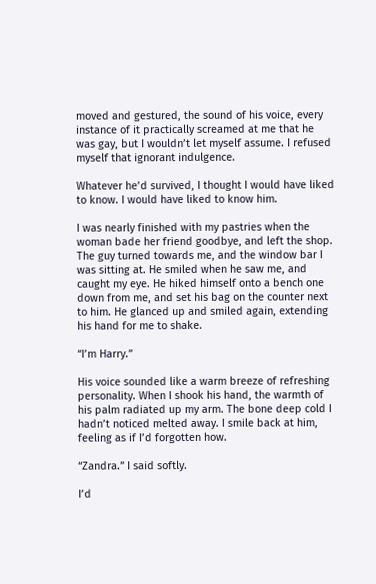moved and gestured, the sound of his voice, every instance of it practically screamed at me that he was gay, but I wouldn’t let myself assume. I refused myself that ignorant indulgence.

Whatever he’d survived, I thought I would have liked to know. I would have liked to know him.

I was nearly finished with my pastries when the woman bade her friend goodbye, and left the shop. The guy turned towards me, and the window bar I was sitting at. He smiled when he saw me, and caught my eye. He hiked himself onto a bench one down from me, and set his bag on the counter next to him. He glanced up and smiled again, extending his hand for me to shake.

“I’m Harry.”

His voice sounded like a warm breeze of refreshing personality. When I shook his hand, the warmth of his palm radiated up my arm. The bone deep cold I hadn’t noticed melted away. I smile back at him, feeling as if I’d forgotten how.

“Zandra.” I said softly.

I’d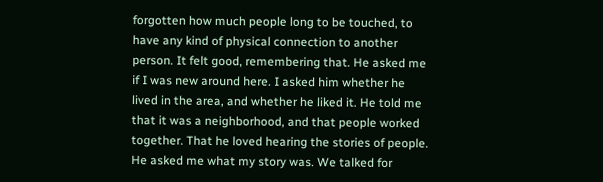forgotten how much people long to be touched, to have any kind of physical connection to another person. It felt good, remembering that. He asked me if I was new around here. I asked him whether he lived in the area, and whether he liked it. He told me that it was a neighborhood, and that people worked together. That he loved hearing the stories of people. He asked me what my story was. We talked for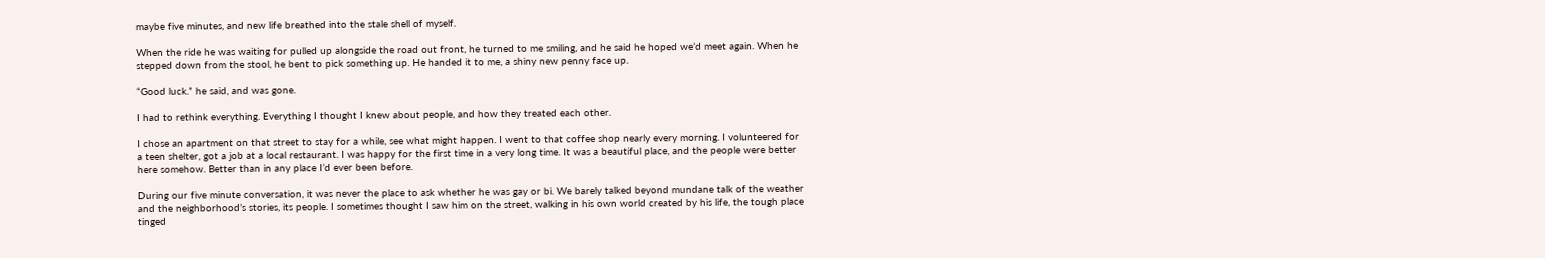maybe five minutes, and new life breathed into the stale shell of myself.

When the ride he was waiting for pulled up alongside the road out front, he turned to me smiling, and he said he hoped we’d meet again. When he stepped down from the stool, he bent to pick something up. He handed it to me, a shiny new penny face up.

“Good luck.” he said, and was gone.

I had to rethink everything. Everything I thought I knew about people, and how they treated each other.

I chose an apartment on that street to stay for a while, see what might happen. I went to that coffee shop nearly every morning. I volunteered for a teen shelter, got a job at a local restaurant. I was happy for the first time in a very long time. It was a beautiful place, and the people were better here somehow. Better than in any place I’d ever been before.

During our five minute conversation, it was never the place to ask whether he was gay or bi. We barely talked beyond mundane talk of the weather and the neighborhood’s stories, its people. I sometimes thought I saw him on the street, walking in his own world created by his life, the tough place tinged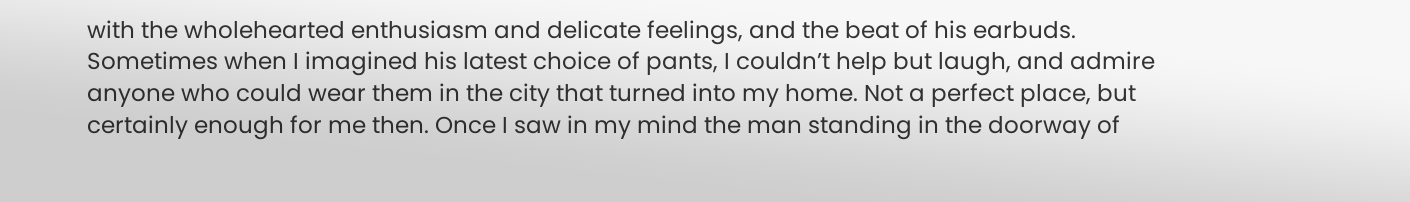with the wholehearted enthusiasm and delicate feelings, and the beat of his earbuds. Sometimes when I imagined his latest choice of pants, I couldn’t help but laugh, and admire anyone who could wear them in the city that turned into my home. Not a perfect place, but certainly enough for me then. Once I saw in my mind the man standing in the doorway of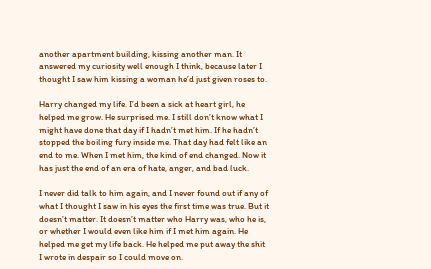another apartment building, kissing another man. It answered my curiosity well enough I think, because later I thought I saw him kissing a woman he’d just given roses to.

Harry changed my life. I’d been a sick at heart girl, he helped me grow. He surprised me. I still don’t know what I might have done that day if I hadn’t met him. If he hadn’t stopped the boiling fury inside me. That day had felt like an end to me. When I met him, the kind of end changed. Now it has just the end of an era of hate, anger, and bad luck.

I never did talk to him again, and I never found out if any of what I thought I saw in his eyes the first time was true. But it doesn’t matter. It doesn’t matter who Harry was, who he is, or whether I would even like him if I met him again. He helped me get my life back. He helped me put away the shit I wrote in despair so I could move on.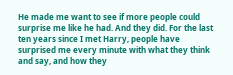He made me want to see if more people could surprise me like he had. And they did. For the last ten years since I met Harry, people have surprised me every minute with what they think and say, and how they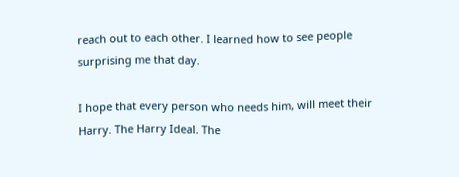reach out to each other. I learned how to see people surprising me that day.

I hope that every person who needs him, will meet their Harry. The Harry Ideal. The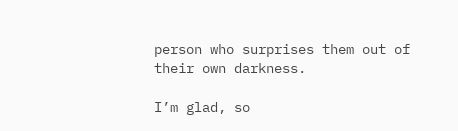person who surprises them out of their own darkness.

I’m glad, so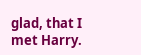glad, that I met Harry.